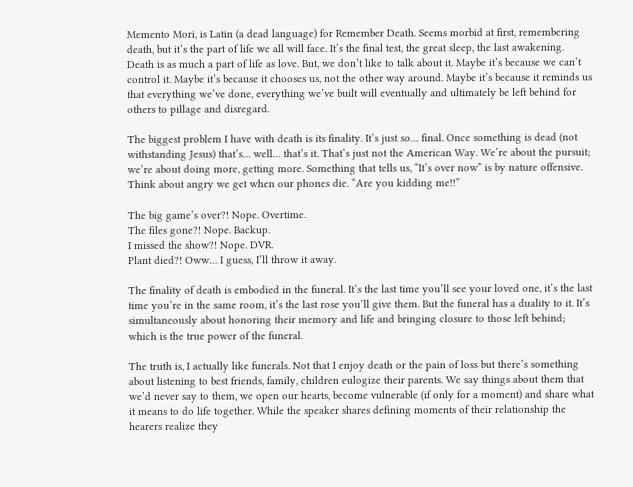Memento Mori, is Latin (a dead language) for Remember Death. Seems morbid at first, remembering death, but it’s the part of life we all will face. It’s the final test, the great sleep, the last awakening. Death is as much a part of life as love. But, we don’t like to talk about it. Maybe it’s because we can’t control it. Maybe it’s because it chooses us, not the other way around. Maybe it’s because it reminds us that everything we’ve done, everything we’ve built will eventually and ultimately be left behind for others to pillage and disregard.

The biggest problem I have with death is its finality. It’s just so… final. Once something is dead (not withstanding Jesus) that’s… well… that’s it. That’s just not the American Way. We’re about the pursuit; we’re about doing more, getting more. Something that tells us, “It’s over now” is by nature offensive. Think about angry we get when our phones die. “Are you kidding me!!”

The big game’s over?! Nope. Overtime.
The files gone?! Nope. Backup.
I missed the show?! Nope. DVR.
Plant died?! Oww… I guess, I’ll throw it away.

The finality of death is embodied in the funeral. It’s the last time you’ll see your loved one, it’s the last time you’re in the same room, it’s the last rose you’ll give them. But the funeral has a duality to it. It’s simultaneously about honoring their memory and life and bringing closure to those left behind; which is the true power of the funeral.

The truth is, I actually like funerals. Not that I enjoy death or the pain of loss but there’s something about listening to best friends, family, children eulogize their parents. We say things about them that we’d never say to them, we open our hearts, become vulnerable (if only for a moment) and share what it means to do life together. While the speaker shares defining moments of their relationship the hearers realize they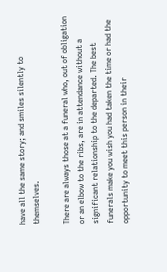have all the same story; and smiles silently to themselves.

There are always those at a funeral who, out of obligation or an elbow to the ribs, are in attendance without a significant relationship to the departed. The best funerals make you wish you had taken the time or had the opportunity to meet this person in their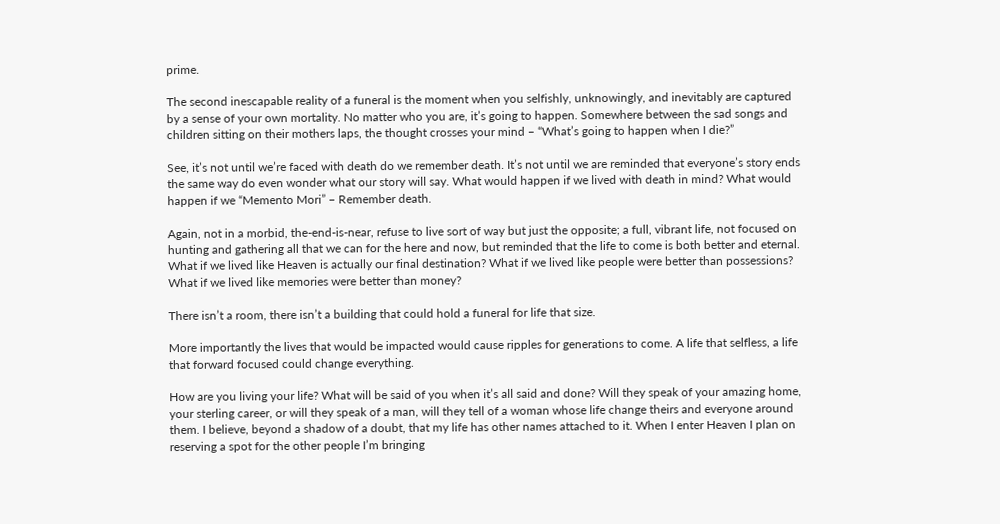prime.

The second inescapable reality of a funeral is the moment when you selfishly, unknowingly, and inevitably are captured by a sense of your own mortality. No matter who you are, it’s going to happen. Somewhere between the sad songs and children sitting on their mothers laps, the thought crosses your mind – “What’s going to happen when I die?”

See, it’s not until we’re faced with death do we remember death. It’s not until we are reminded that everyone’s story ends the same way do even wonder what our story will say. What would happen if we lived with death in mind? What would happen if we “Memento Mori” – Remember death.

Again, not in a morbid, the-end-is-near, refuse to live sort of way but just the opposite; a full, vibrant life, not focused on hunting and gathering all that we can for the here and now, but reminded that the life to come is both better and eternal. What if we lived like Heaven is actually our final destination? What if we lived like people were better than possessions? What if we lived like memories were better than money?

There isn’t a room, there isn’t a building that could hold a funeral for life that size.

More importantly the lives that would be impacted would cause ripples for generations to come. A life that selfless, a life that forward focused could change everything.

How are you living your life? What will be said of you when it’s all said and done? Will they speak of your amazing home, your sterling career, or will they speak of a man, will they tell of a woman whose life change theirs and everyone around them. I believe, beyond a shadow of a doubt, that my life has other names attached to it. When I enter Heaven I plan on reserving a spot for the other people I’m bringing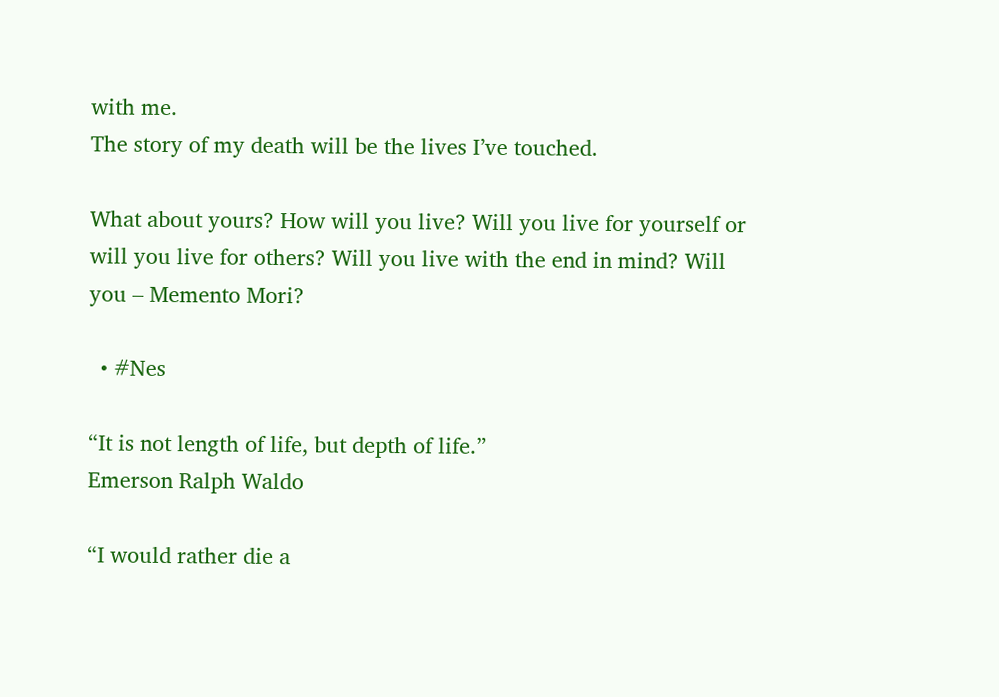with me.
The story of my death will be the lives I’ve touched.

What about yours? How will you live? Will you live for yourself or will you live for others? Will you live with the end in mind? Will you – Memento Mori?

  • #Nes

“It is not length of life, but depth of life.”
Emerson Ralph Waldo

“I would rather die a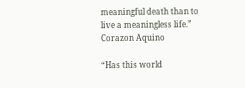meaningful death than to live a meaningless life.”
Corazon Aquino

“Has this world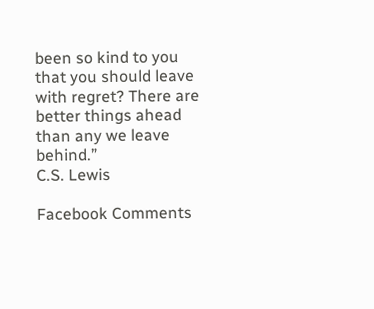been so kind to you that you should leave with regret? There are better things ahead than any we leave behind.”
C.S. Lewis

Facebook Comments